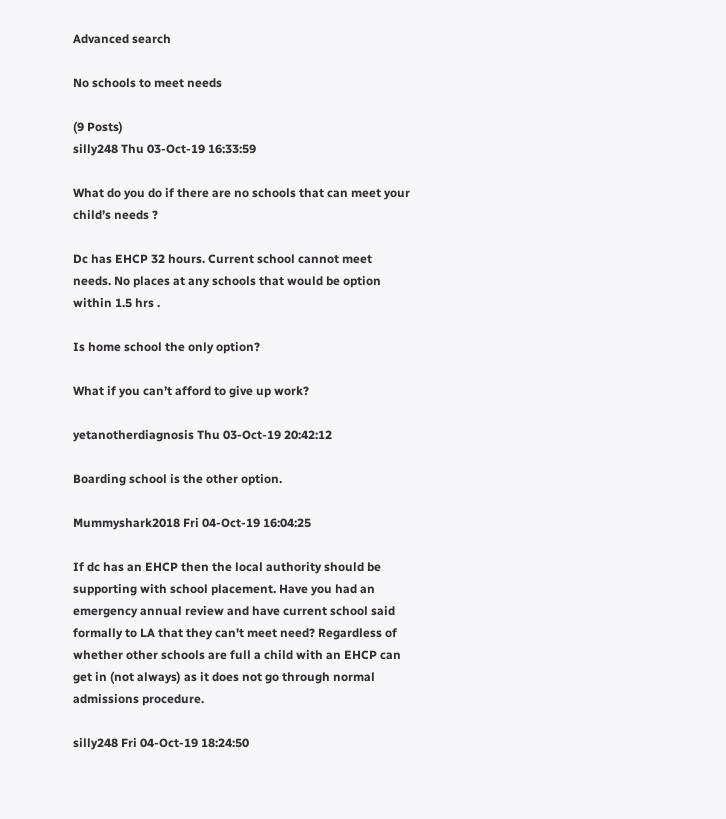Advanced search

No schools to meet needs

(9 Posts)
silly248 Thu 03-Oct-19 16:33:59

What do you do if there are no schools that can meet your child’s needs ?

Dc has EHCP 32 hours. Current school cannot meet needs. No places at any schools that would be option within 1.5 hrs .

Is home school the only option?

What if you can’t afford to give up work?

yetanotherdiagnosis Thu 03-Oct-19 20:42:12

Boarding school is the other option.

Mummyshark2018 Fri 04-Oct-19 16:04:25

If dc has an EHCP then the local authority should be supporting with school placement. Have you had an emergency annual review and have current school said formally to LA that they can't meet need? Regardless of whether other schools are full a child with an EHCP can get in (not always) as it does not go through normal admissions procedure.

silly248 Fri 04-Oct-19 18:24:50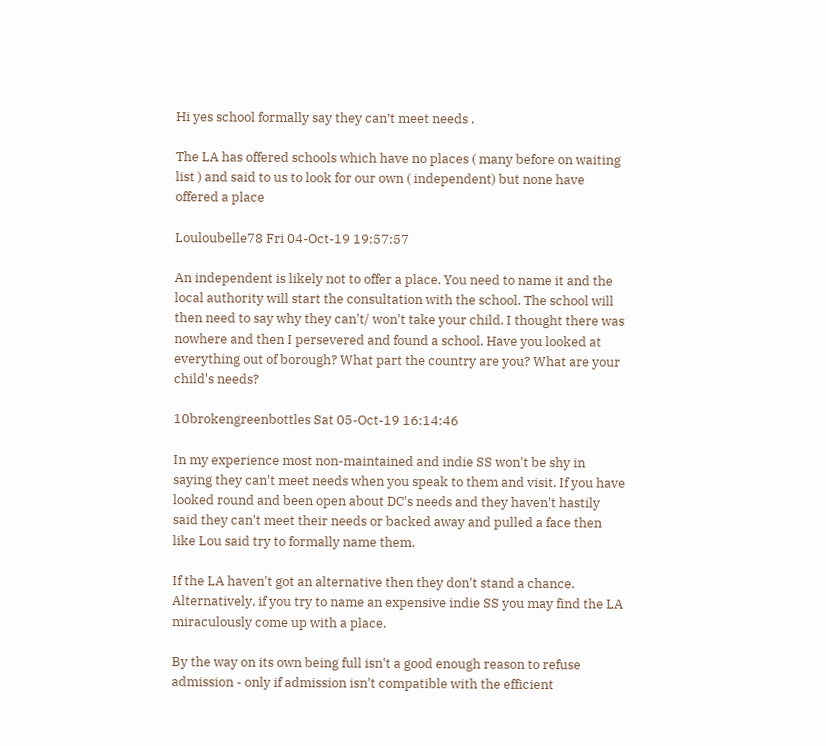Hi yes school formally say they can’t meet needs .

The LA has offered schools which have no places ( many before on waiting list ) and said to us to look for our own ( independent) but none have offered a place

Louloubelle78 Fri 04-Oct-19 19:57:57

An independent is likely not to offer a place. You need to name it and the local authority will start the consultation with the school. The school will then need to say why they can't/ won't take your child. I thought there was nowhere and then I persevered and found a school. Have you looked at everything out of borough? What part the country are you? What are your child's needs?

10brokengreenbottles Sat 05-Oct-19 16:14:46

In my experience most non-maintained and indie SS won't be shy in saying they can't meet needs when you speak to them and visit. If you have looked round and been open about DC's needs and they haven't hastily said they can't meet their needs or backed away and pulled a face then like Lou said try to formally name them.

If the LA haven't got an alternative then they don't stand a chance. Alternatively, if you try to name an expensive indie SS you may find the LA miraculously come up with a place.

By the way on its own being full isn't a good enough reason to refuse admission - only if admission isn't compatible with the efficient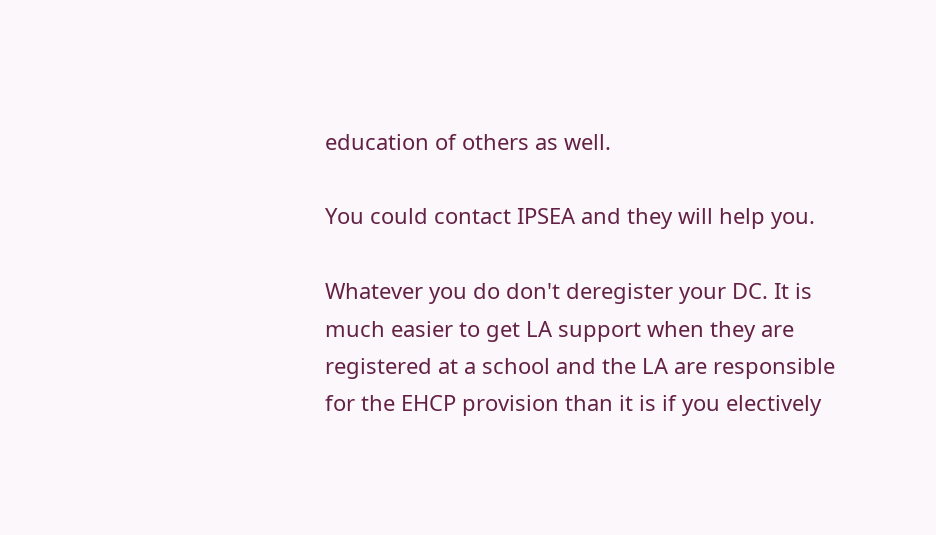education of others as well.

You could contact IPSEA and they will help you.

Whatever you do don't deregister your DC. It is much easier to get LA support when they are registered at a school and the LA are responsible for the EHCP provision than it is if you electively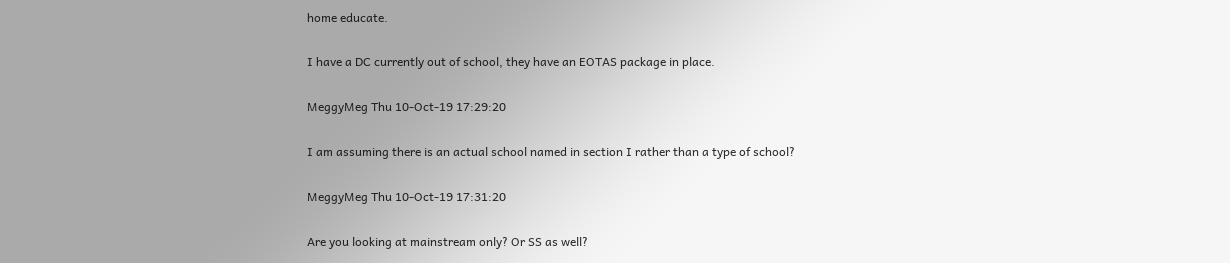home educate.

I have a DC currently out of school, they have an EOTAS package in place.

MeggyMeg Thu 10-Oct-19 17:29:20

I am assuming there is an actual school named in section I rather than a type of school?

MeggyMeg Thu 10-Oct-19 17:31:20

Are you looking at mainstream only? Or SS as well?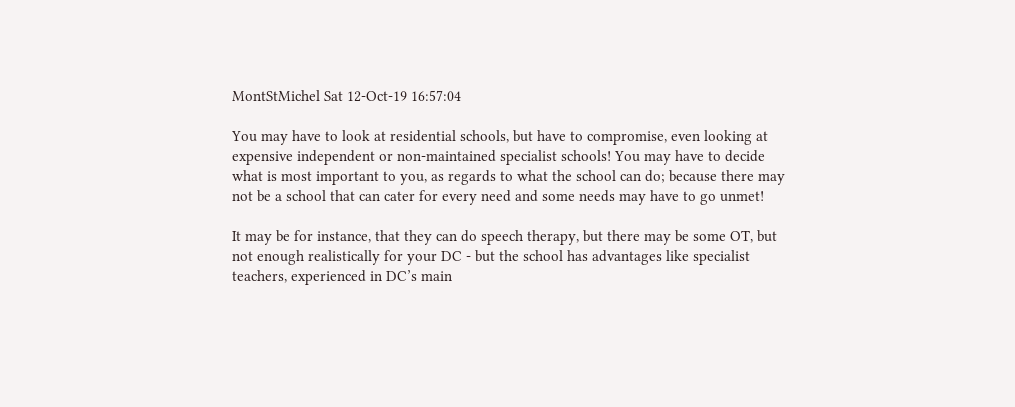MontStMichel Sat 12-Oct-19 16:57:04

You may have to look at residential schools, but have to compromise, even looking at expensive independent or non-maintained specialist schools! You may have to decide what is most important to you, as regards to what the school can do; because there may not be a school that can cater for every need and some needs may have to go unmet!

It may be for instance, that they can do speech therapy, but there may be some OT, but not enough realistically for your DC - but the school has advantages like specialist teachers, experienced in DC’s main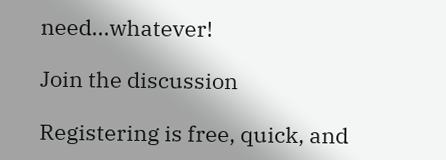need...whatever!

Join the discussion

Registering is free, quick, and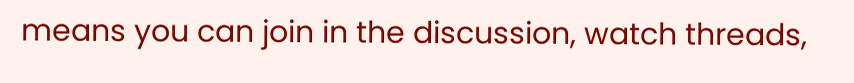means you can join in the discussion, watch threads,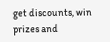get discounts, win prizes and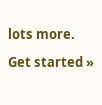lots more.

Get started »